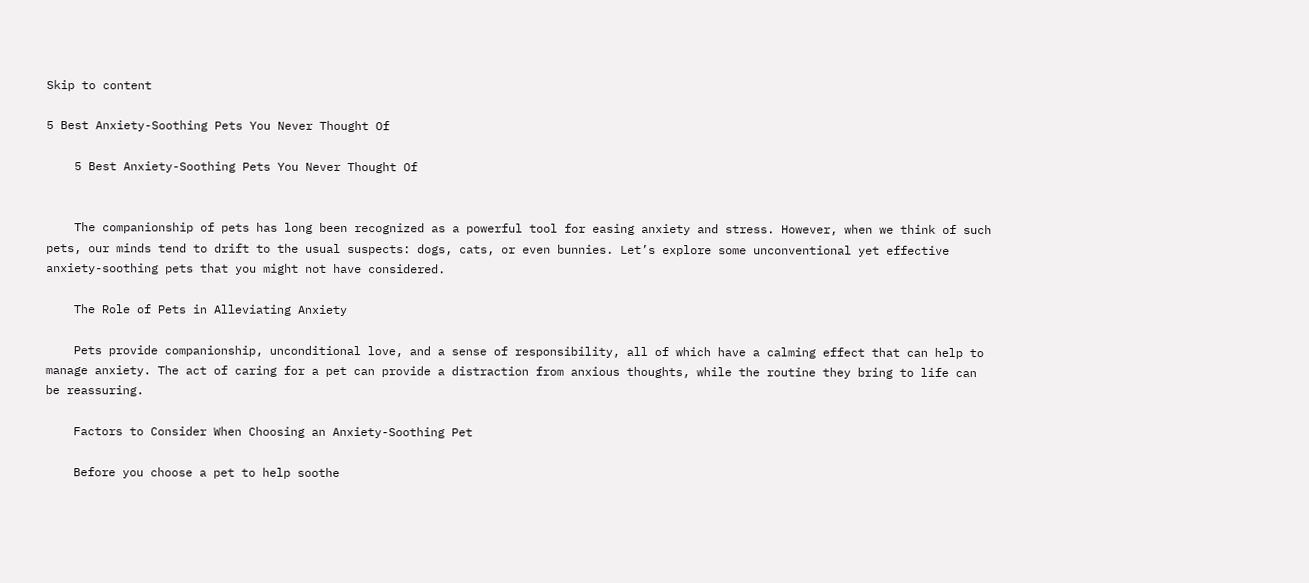Skip to content

5 Best Anxiety-Soothing Pets You Never Thought Of

    5 Best Anxiety-Soothing Pets You Never Thought Of


    The companionship of pets has long been recognized as a powerful tool for easing anxiety and stress. However, when we think of such pets, our minds tend to drift to the usual suspects: dogs, cats, or even bunnies. Let’s explore some unconventional yet effective anxiety-soothing pets that you might not have considered.

    The Role of Pets in Alleviating Anxiety

    Pets provide companionship, unconditional love, and a sense of responsibility, all of which have a calming effect that can help to manage anxiety. The act of caring for a pet can provide a distraction from anxious thoughts, while the routine they bring to life can be reassuring.

    Factors to Consider When Choosing an Anxiety-Soothing Pet

    Before you choose a pet to help soothe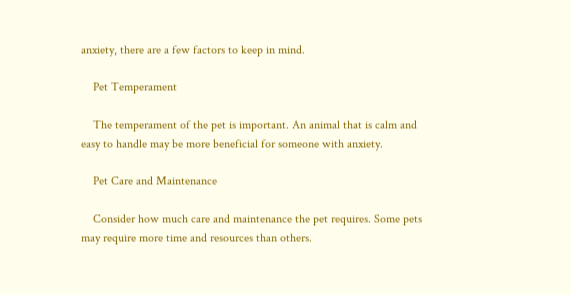anxiety, there are a few factors to keep in mind.

    Pet Temperament

    The temperament of the pet is important. An animal that is calm and easy to handle may be more beneficial for someone with anxiety.

    Pet Care and Maintenance

    Consider how much care and maintenance the pet requires. Some pets may require more time and resources than others.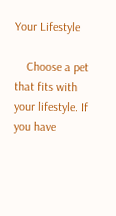Your Lifestyle

    Choose a pet that fits with your lifestyle. If you have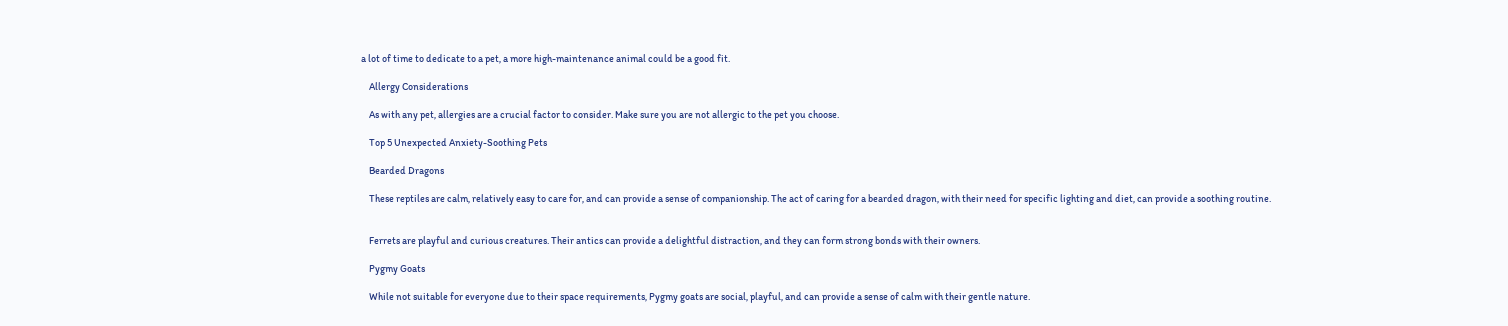a lot of time to dedicate to a pet, a more high-maintenance animal could be a good fit.

    Allergy Considerations

    As with any pet, allergies are a crucial factor to consider. Make sure you are not allergic to the pet you choose.

    Top 5 Unexpected Anxiety-Soothing Pets

    Bearded Dragons

    These reptiles are calm, relatively easy to care for, and can provide a sense of companionship. The act of caring for a bearded dragon, with their need for specific lighting and diet, can provide a soothing routine.


    Ferrets are playful and curious creatures. Their antics can provide a delightful distraction, and they can form strong bonds with their owners.

    Pygmy Goats

    While not suitable for everyone due to their space requirements, Pygmy goats are social, playful, and can provide a sense of calm with their gentle nature.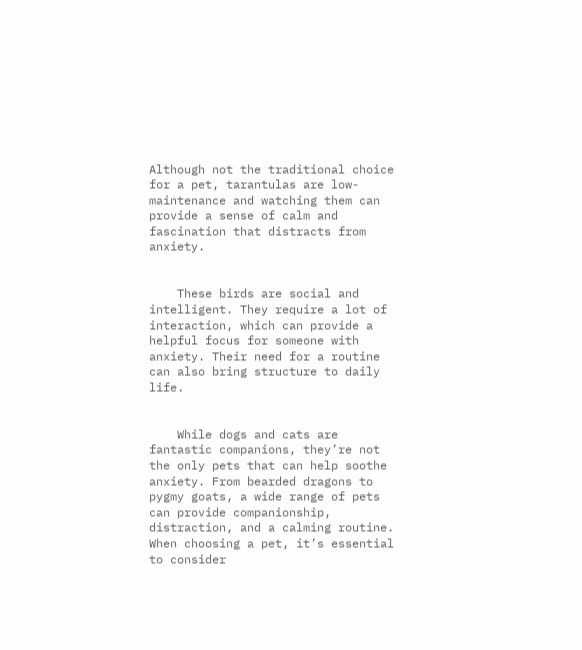Although not the traditional choice for a pet, tarantulas are low-maintenance and watching them can provide a sense of calm and fascination that distracts from anxiety.


    These birds are social and intelligent. They require a lot of interaction, which can provide a helpful focus for someone with anxiety. Their need for a routine can also bring structure to daily life.


    While dogs and cats are fantastic companions, they’re not the only pets that can help soothe anxiety. From bearded dragons to pygmy goats, a wide range of pets can provide companionship, distraction, and a calming routine. When choosing a pet, it’s essential to consider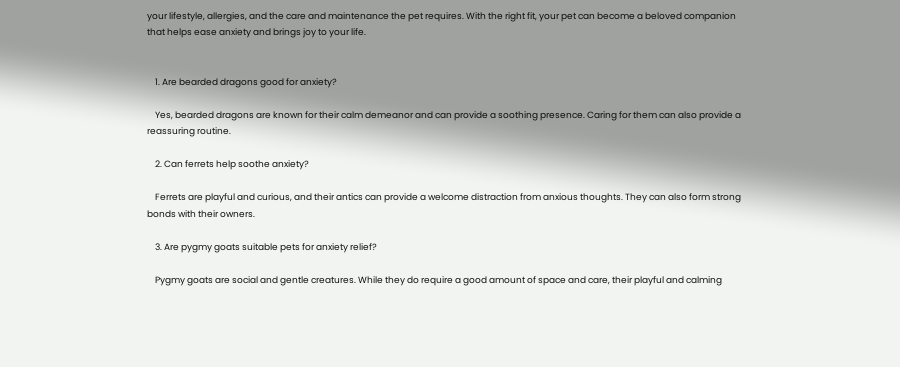your lifestyle, allergies, and the care and maintenance the pet requires. With the right fit, your pet can become a beloved companion that helps ease anxiety and brings joy to your life.


    1. Are bearded dragons good for anxiety?

    Yes, bearded dragons are known for their calm demeanor and can provide a soothing presence. Caring for them can also provide a reassuring routine.

    2. Can ferrets help soothe anxiety?

    Ferrets are playful and curious, and their antics can provide a welcome distraction from anxious thoughts. They can also form strong bonds with their owners.

    3. Are pygmy goats suitable pets for anxiety relief?

    Pygmy goats are social and gentle creatures. While they do require a good amount of space and care, their playful and calming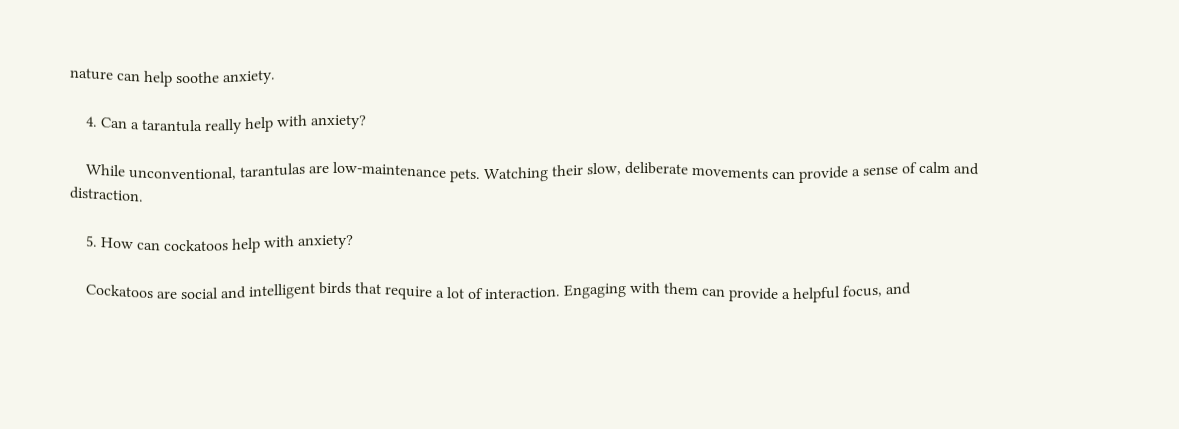nature can help soothe anxiety.

    4. Can a tarantula really help with anxiety?

    While unconventional, tarantulas are low-maintenance pets. Watching their slow, deliberate movements can provide a sense of calm and distraction.

    5. How can cockatoos help with anxiety?

    Cockatoos are social and intelligent birds that require a lot of interaction. Engaging with them can provide a helpful focus, and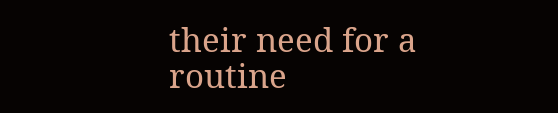their need for a routine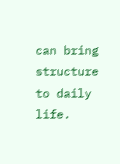can bring structure to daily life.